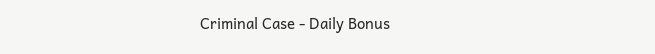Criminal Case - Daily Bonus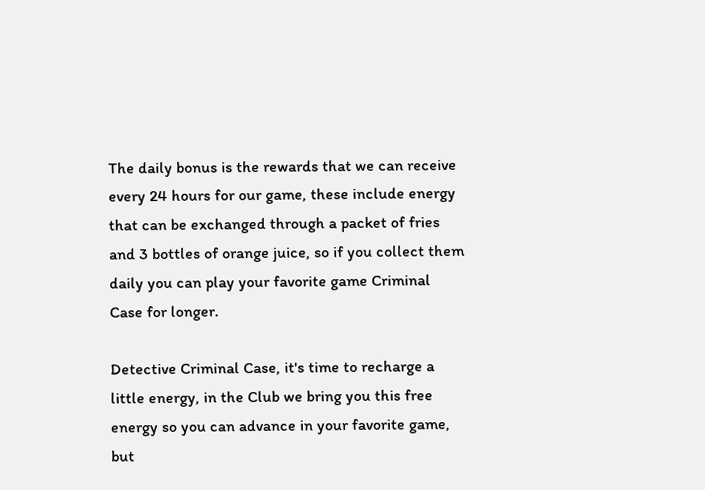The daily bonus is the rewards that we can receive every 24 hours for our game, these include energy that can be exchanged through a packet of fries and 3 bottles of orange juice, so if you collect them daily you can play your favorite game Criminal Case for longer.

Detective Criminal Case, it's time to recharge a little energy, in the Club we bring you this free energy so you can advance in your favorite game, but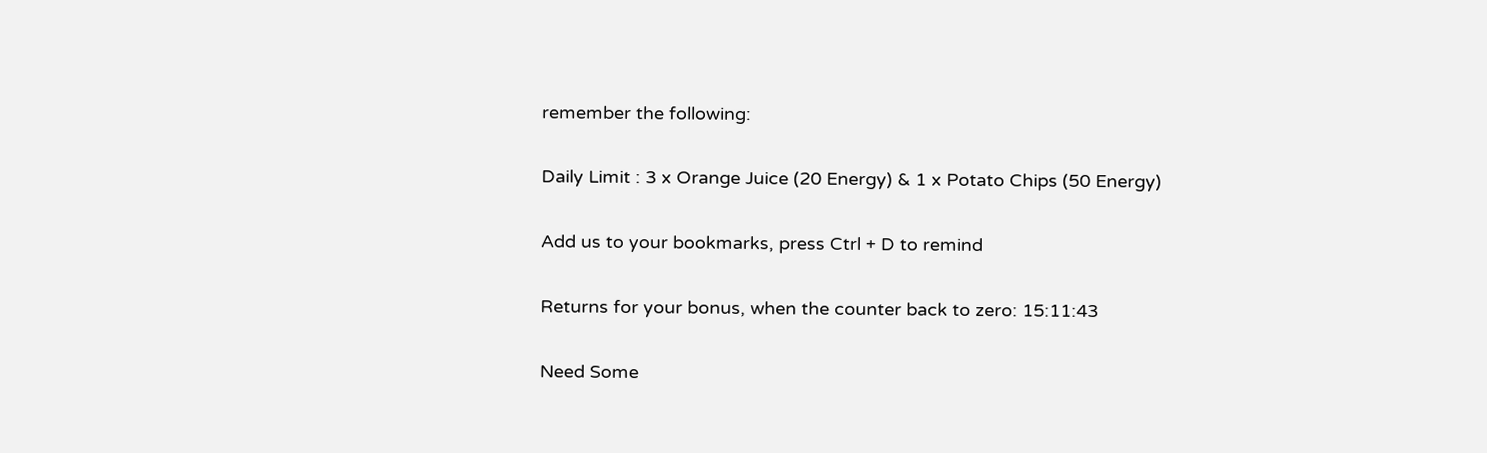remember the following:

Daily Limit : 3 x Orange Juice (20 Energy) & 1 x Potato Chips (50 Energy)

Add us to your bookmarks, press Ctrl + D to remind

Returns for your bonus, when the counter back to zero: 15:11:43

Need Some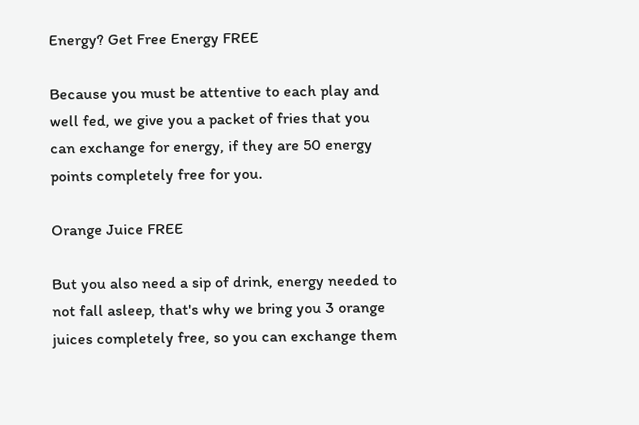Energy? Get Free Energy FREE

Because you must be attentive to each play and well fed, we give you a packet of fries that you can exchange for energy, if they are 50 energy points completely free for you.

Orange Juice FREE

But you also need a sip of drink, energy needed to not fall asleep, that's why we bring you 3 orange juices completely free, so you can exchange them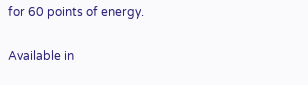for 60 points of energy.

Available in